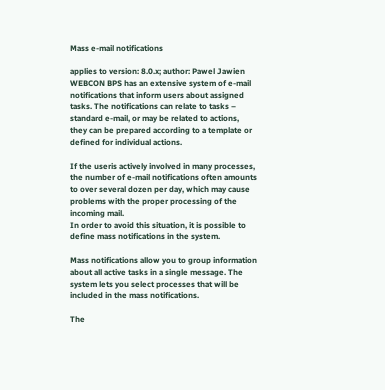Mass e-mail notifications

applies to version: 8.0.x; author: Pawel Jawien
WEBCON BPS has an extensive system of e-mail notifications that inform users about assigned tasks. The notifications can relate to tasks – standard e-mail, or may be related to actions, they can be prepared according to a template or defined for individual actions.

If the useris actively involved in many processes, the number of e-mail notifications often amounts to over several dozen per day, which may cause problems with the proper processing of the incoming mail.
In order to avoid this situation, it is possible to define mass notifications in the system.

Mass notifications allow you to group information about all active tasks in a single message. The system lets you select processes that will be included in the mass notifications.

The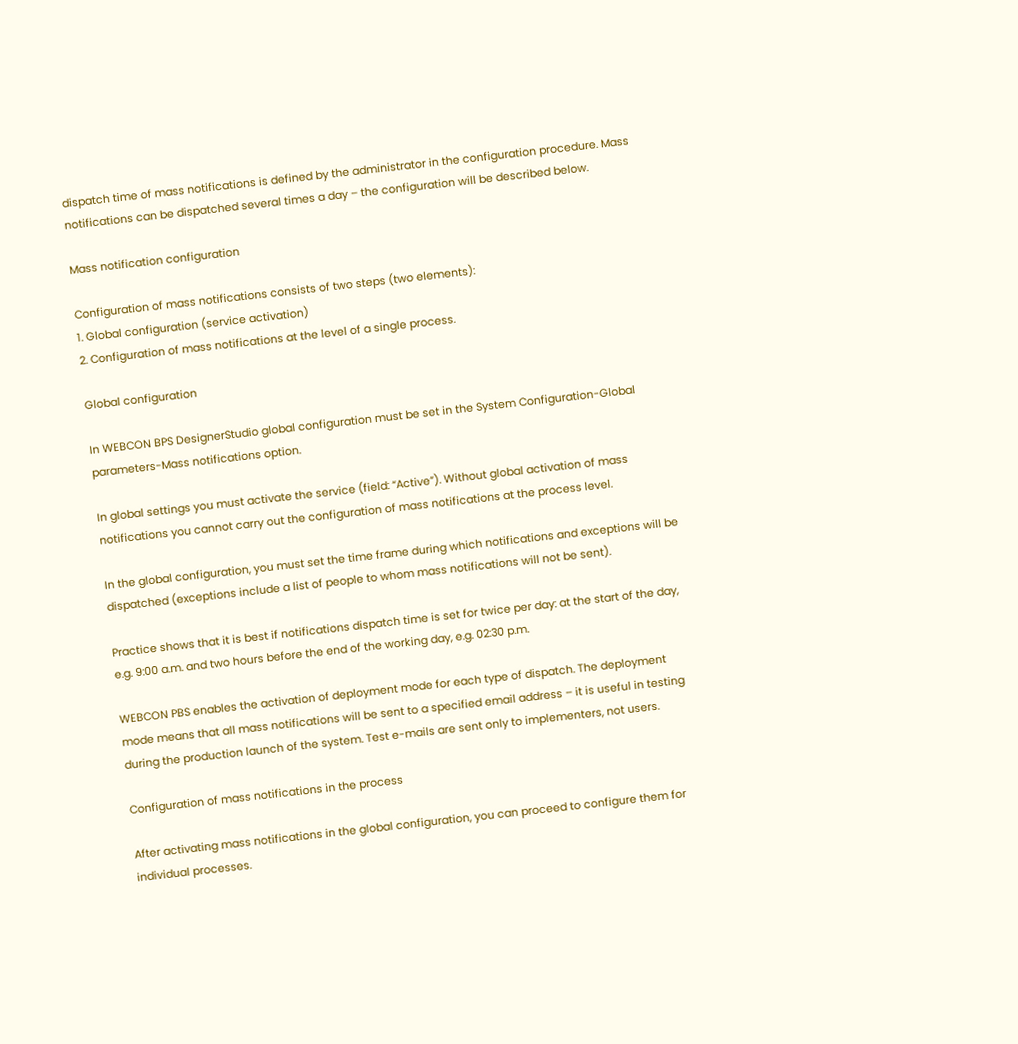dispatch time of mass notifications is defined by the administrator in the configuration procedure. Mass notifications can be dispatched several times a day – the configuration will be described below.

Mass notification configuration

Configuration of mass notifications consists of two steps (two elements):
1. Global configuration (service activation)
2. Configuration of mass notifications at the level of a single process.

Global configuration

In WEBCON BPS DesignerStudio global configuration must be set in the System Configuration-Global parameters-Mass notifications option.

In global settings you must activate the service (field: “Active”). Without global activation of mass notifications you cannot carry out the configuration of mass notifications at the process level.

In the global configuration, you must set the time frame during which notifications and exceptions will be dispatched (exceptions include a list of people to whom mass notifications will not be sent).

Practice shows that it is best if notifications dispatch time is set for twice per day: at the start of the day, e.g. 9:00 a.m. and two hours before the end of the working day, e.g. 02:30 p.m.

WEBCON PBS enables the activation of deployment mode for each type of dispatch. The deployment  mode means that all mass notifications will be sent to a specified email address – it is useful in testing during the production launch of the system. Test e-mails are sent only to implementers, not users.

Configuration of mass notifications in the process

After activating mass notifications in the global configuration, you can proceed to configure them for individual processes.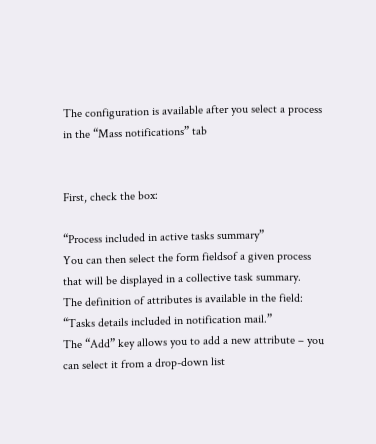The configuration is available after you select a process in the “Mass notifications” tab


First, check the box:

“Process included in active tasks summary”
You can then select the form fieldsof a given process that will be displayed in a collective task summary.
The definition of attributes is available in the field: “Tasks details included in notification mail.”
The “Add” key allows you to add a new attribute – you can select it from a drop-down list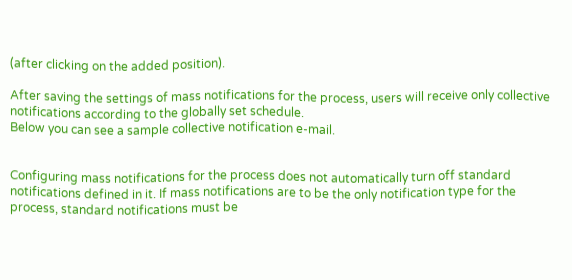(after clicking on the added position).

After saving the settings of mass notifications for the process, users will receive only collective notifications according to the globally set schedule.
Below you can see a sample collective notification e-mail.


Configuring mass notifications for the process does not automatically turn off standard notifications defined in it. If mass notifications are to be the only notification type for the process, standard notifications must be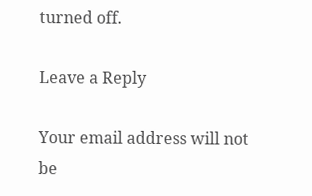turned off.

Leave a Reply

Your email address will not be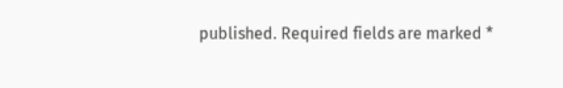published. Required fields are marked *